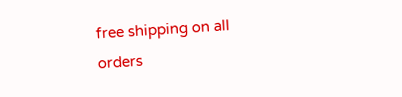free shipping on all orders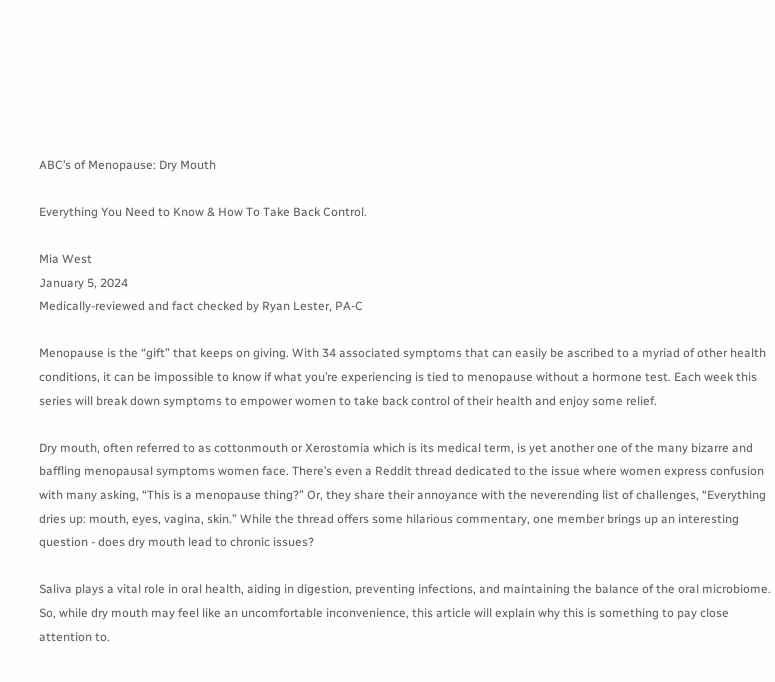ABC’s of Menopause: Dry Mouth

Everything You Need to Know & How To Take Back Control.

Mia West
January 5, 2024
Medically-reviewed and fact checked by Ryan Lester, PA-C

Menopause is the “gift” that keeps on giving. With 34 associated symptoms that can easily be ascribed to a myriad of other health conditions, it can be impossible to know if what you’re experiencing is tied to menopause without a hormone test. Each week this series will break down symptoms to empower women to take back control of their health and enjoy some relief.

Dry mouth, often referred to as cottonmouth or Xerostomia which is its medical term, is yet another one of the many bizarre and baffling menopausal symptoms women face. There’s even a Reddit thread dedicated to the issue where women express confusion with many asking, “This is a menopause thing?” Or, they share their annoyance with the neverending list of challenges, “Everything dries up: mouth, eyes, vagina, skin.” While the thread offers some hilarious commentary, one member brings up an interesting question - does dry mouth lead to chronic issues?

Saliva plays a vital role in oral health, aiding in digestion, preventing infections, and maintaining the balance of the oral microbiome. So, while dry mouth may feel like an uncomfortable inconvenience, this article will explain why this is something to pay close attention to.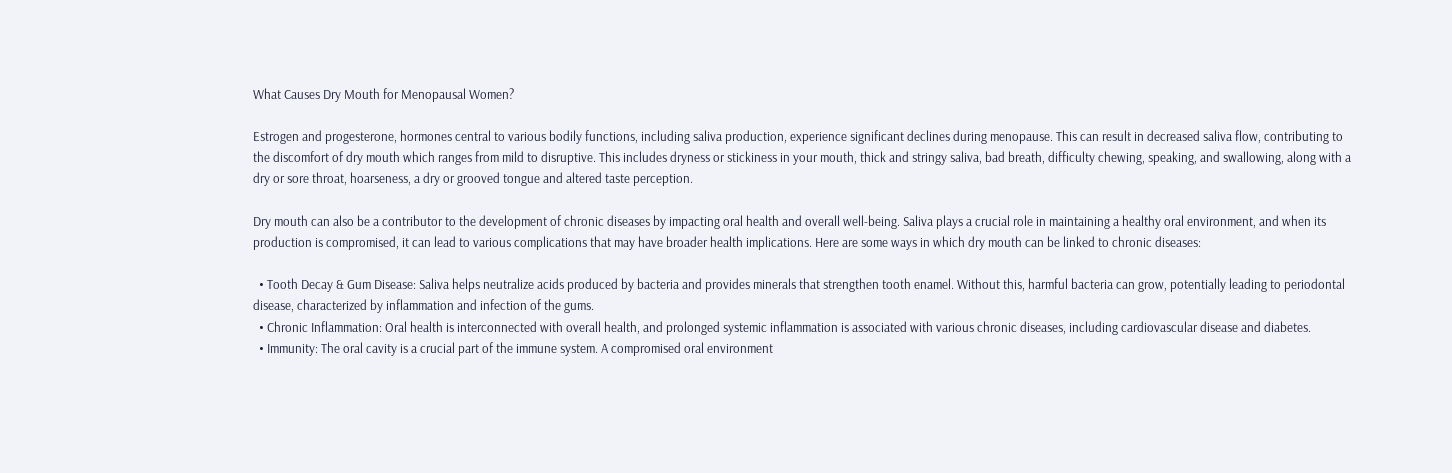What Causes Dry Mouth for Menopausal Women?

Estrogen and progesterone, hormones central to various bodily functions, including saliva production, experience significant declines during menopause. This can result in decreased saliva flow, contributing to the discomfort of dry mouth which ranges from mild to disruptive. This includes dryness or stickiness in your mouth, thick and stringy saliva, bad breath, difficulty chewing, speaking, and swallowing, along with a dry or sore throat, hoarseness, a dry or grooved tongue and altered taste perception.

Dry mouth can also be a contributor to the development of chronic diseases by impacting oral health and overall well-being. Saliva plays a crucial role in maintaining a healthy oral environment, and when its production is compromised, it can lead to various complications that may have broader health implications. Here are some ways in which dry mouth can be linked to chronic diseases:

  • Tooth Decay & Gum Disease: Saliva helps neutralize acids produced by bacteria and provides minerals that strengthen tooth enamel. Without this, harmful bacteria can grow, potentially leading to periodontal disease, characterized by inflammation and infection of the gums.
  • Chronic Inflammation: Oral health is interconnected with overall health, and prolonged systemic inflammation is associated with various chronic diseases, including cardiovascular disease and diabetes.
  • Immunity: The oral cavity is a crucial part of the immune system. A compromised oral environment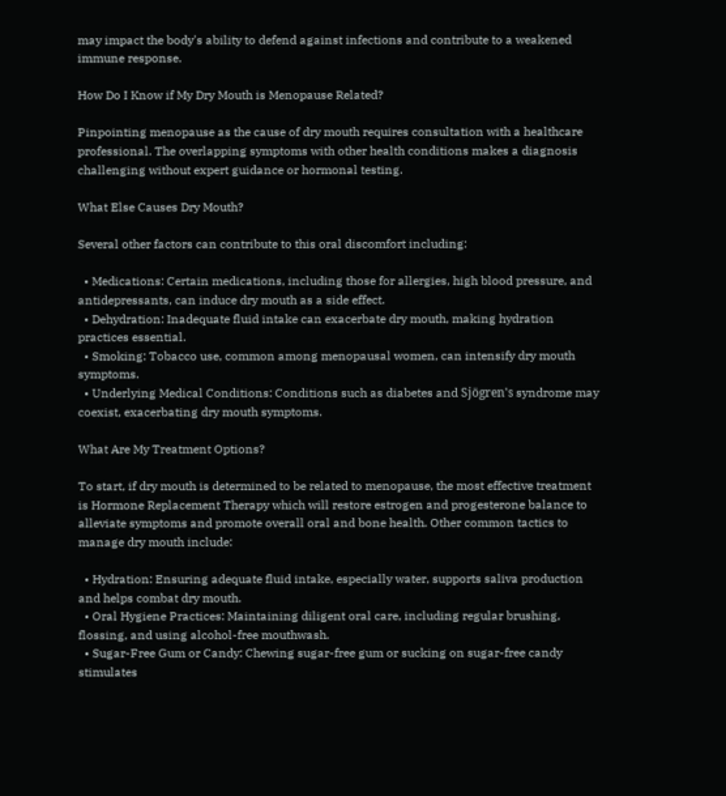may impact the body's ability to defend against infections and contribute to a weakened immune response.

How Do I Know if My Dry Mouth is Menopause Related?

Pinpointing menopause as the cause of dry mouth requires consultation with a healthcare professional. The overlapping symptoms with other health conditions makes a diagnosis challenging without expert guidance or hormonal testing.

What Else Causes Dry Mouth?

Several other factors can contribute to this oral discomfort including:

  • Medications: Certain medications, including those for allergies, high blood pressure, and antidepressants, can induce dry mouth as a side effect.
  • Dehydration: Inadequate fluid intake can exacerbate dry mouth, making hydration practices essential.
  • Smoking: Tobacco use, common among menopausal women, can intensify dry mouth symptoms.
  • Underlying Medical Conditions: Conditions such as diabetes and Sjögren's syndrome may coexist, exacerbating dry mouth symptoms.

What Are My Treatment Options?

To start, if dry mouth is determined to be related to menopause, the most effective treatment is Hormone Replacement Therapy which will restore estrogen and progesterone balance to alleviate symptoms and promote overall oral and bone health. Other common tactics to manage dry mouth include:

  • Hydration: Ensuring adequate fluid intake, especially water, supports saliva production and helps combat dry mouth.
  • Oral Hygiene Practices: Maintaining diligent oral care, including regular brushing, flossing, and using alcohol-free mouthwash.
  • Sugar-Free Gum or Candy: Chewing sugar-free gum or sucking on sugar-free candy stimulates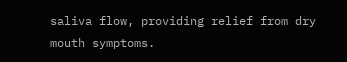saliva flow, providing relief from dry mouth symptoms.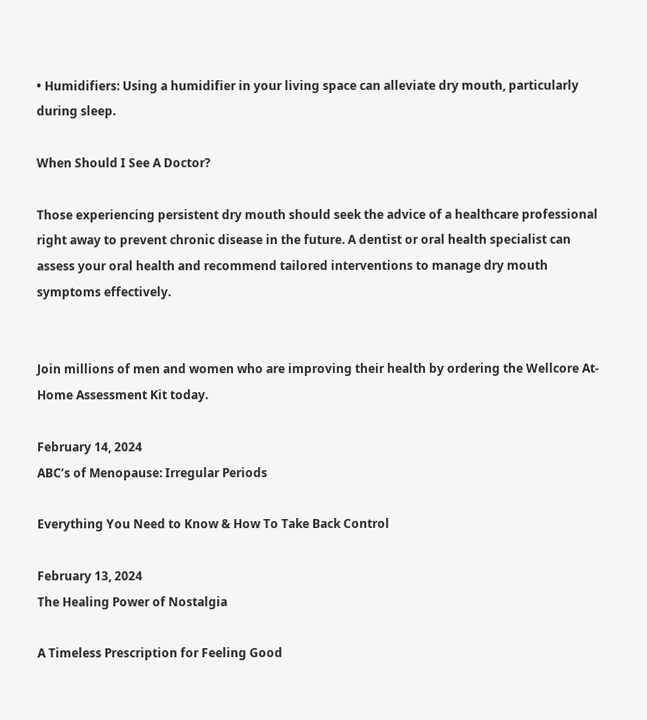• Humidifiers: Using a humidifier in your living space can alleviate dry mouth, particularly during sleep.

When Should I See A Doctor?

Those experiencing persistent dry mouth should seek the advice of a healthcare professional right away to prevent chronic disease in the future. A dentist or oral health specialist can assess your oral health and recommend tailored interventions to manage dry mouth symptoms effectively.


Join millions of men and women who are improving their health by ordering the Wellcore At-Home Assessment Kit today.

February 14, 2024
ABC’s of Menopause: Irregular Periods

Everything You Need to Know & How To Take Back Control

February 13, 2024
The Healing Power of Nostalgia

A Timeless Prescription for Feeling Good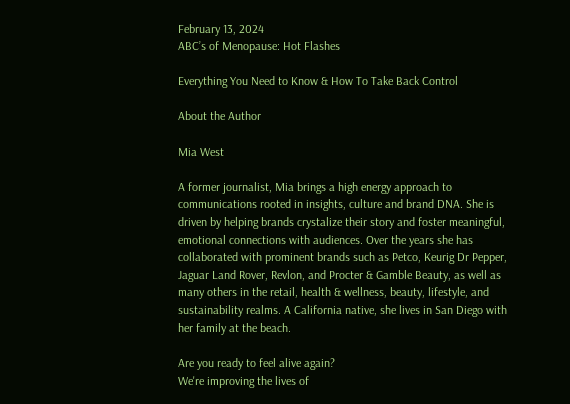February 13, 2024
ABC’s of Menopause: Hot Flashes

Everything You Need to Know & How To Take Back Control

About the Author

Mia West

A former journalist, Mia brings a high energy approach to communications rooted in insights, culture and brand DNA. She is driven by helping brands crystalize their story and foster meaningful, emotional connections with audiences. Over the years she has collaborated with prominent brands such as Petco, Keurig Dr Pepper, Jaguar Land Rover, Revlon, and Procter & Gamble Beauty, as well as many others in the retail, health & wellness, beauty, lifestyle, and sustainability realms. A California native, she lives in San Diego with her family at the beach.

Are you ready to feel alive again?
We're improving the lives of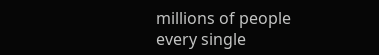millions of people every single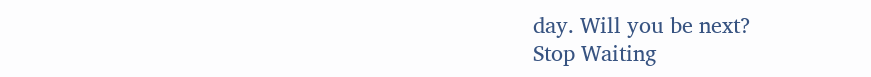day. Will you be next?
Stop Waiting